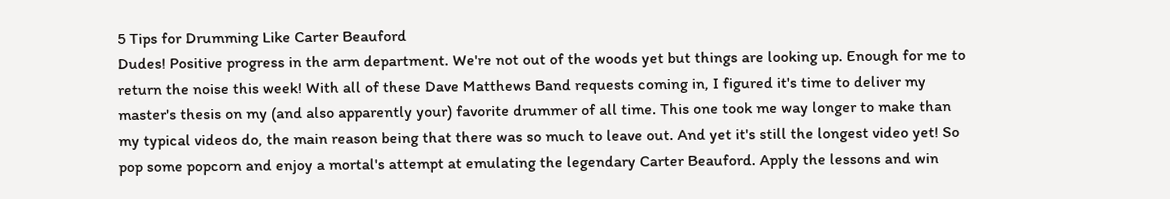5 Tips for Drumming Like Carter Beauford
Dudes! Positive progress in the arm department. We're not out of the woods yet but things are looking up. Enough for me to return the noise this week! With all of these Dave Matthews Band requests coming in, I figured it's time to deliver my master's thesis on my (and also apparently your) favorite drummer of all time. This one took me way longer to make than my typical videos do, the main reason being that there was so much to leave out. And yet it's still the longest video yet! So pop some popcorn and enjoy a mortal's attempt at emulating the legendary Carter Beauford. Apply the lessons and win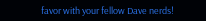favor with your fellow Dave nerds!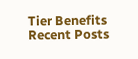Tier Benefits
Recent Posts